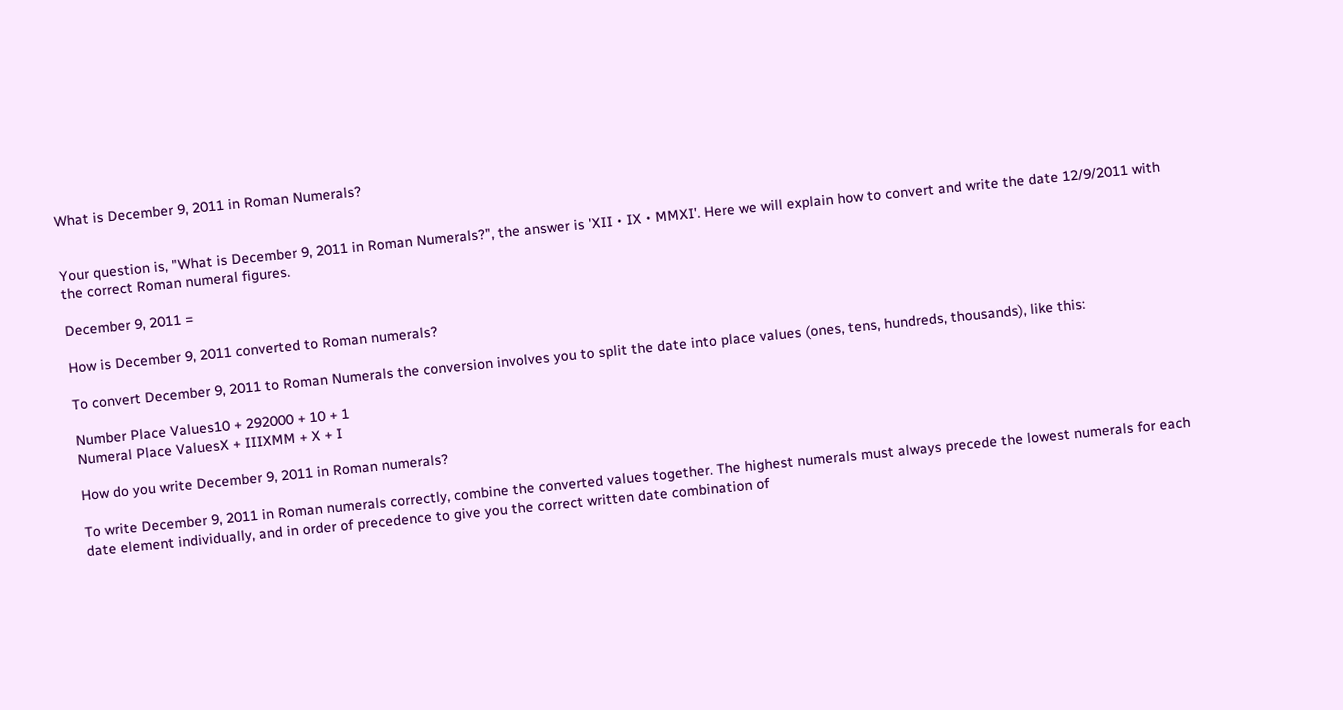What is December 9, 2011 in Roman Numerals?


Your question is, "What is December 9, 2011 in Roman Numerals?", the answer is 'XII・IX・MMXI'. Here we will explain how to convert and write the date 12/9/2011 with the correct Roman numeral figures.

December 9, 2011 =

How is December 9, 2011 converted to Roman numerals?

To convert December 9, 2011 to Roman Numerals the conversion involves you to split the date into place values (ones, tens, hundreds, thousands), like this:

Number Place Values10 + 292000 + 10 + 1
Numeral Place ValuesX + IIIXMM + X + I

How do you write December 9, 2011 in Roman numerals?

To write December 9, 2011 in Roman numerals correctly, combine the converted values together. The highest numerals must always precede the lowest numerals for each date element individually, and in order of precedence to give you the correct written date combination of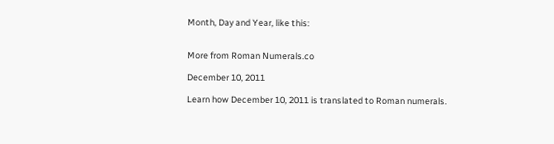Month, Day and Year, like this:


More from Roman Numerals.co

December 10, 2011

Learn how December 10, 2011 is translated to Roman numerals.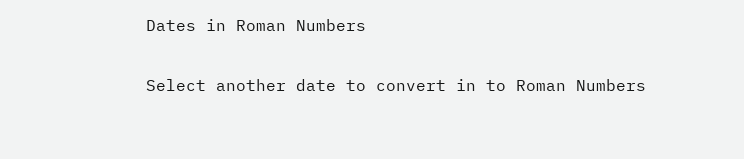Dates in Roman Numbers

Select another date to convert in to Roman Numbers